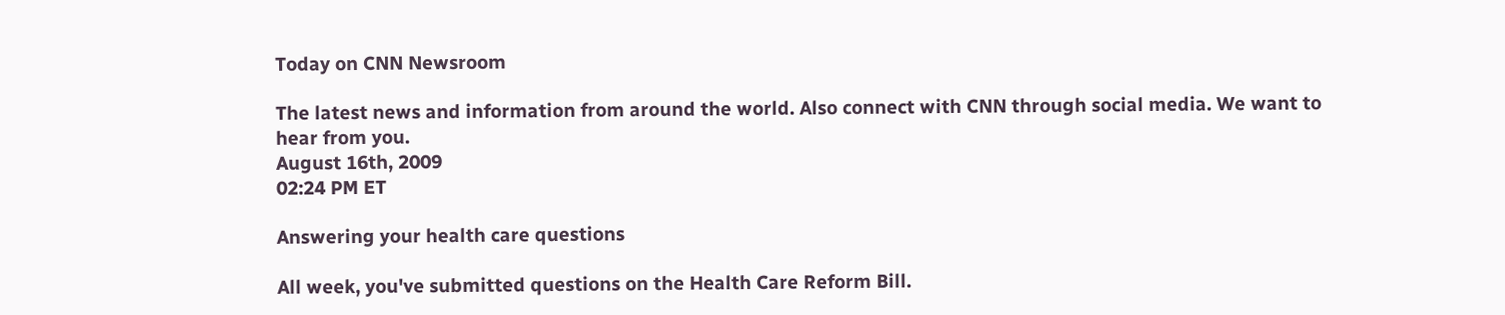Today on CNN Newsroom

The latest news and information from around the world. Also connect with CNN through social media. We want to hear from you.
August 16th, 2009
02:24 PM ET

Answering your health care questions

All week, you've submitted questions on the Health Care Reform Bill.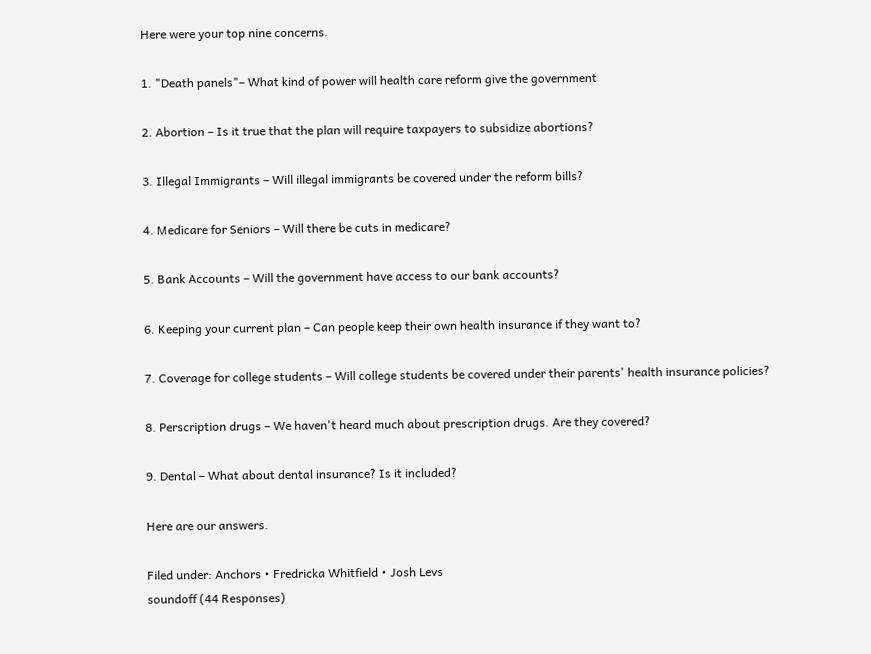Here were your top nine concerns.

1. "Death panels"– What kind of power will health care reform give the government

2. Abortion – Is it true that the plan will require taxpayers to subsidize abortions?

3. Illegal Immigrants – Will illegal immigrants be covered under the reform bills?

4. Medicare for Seniors – Will there be cuts in medicare?

5. Bank Accounts – Will the government have access to our bank accounts?

6. Keeping your current plan – Can people keep their own health insurance if they want to?

7. Coverage for college students – Will college students be covered under their parents' health insurance policies?

8. Perscription drugs – We haven't heard much about prescription drugs. Are they covered?

9. Dental – What about dental insurance? Is it included?

Here are our answers.

Filed under: Anchors • Fredricka Whitfield • Josh Levs
soundoff (44 Responses)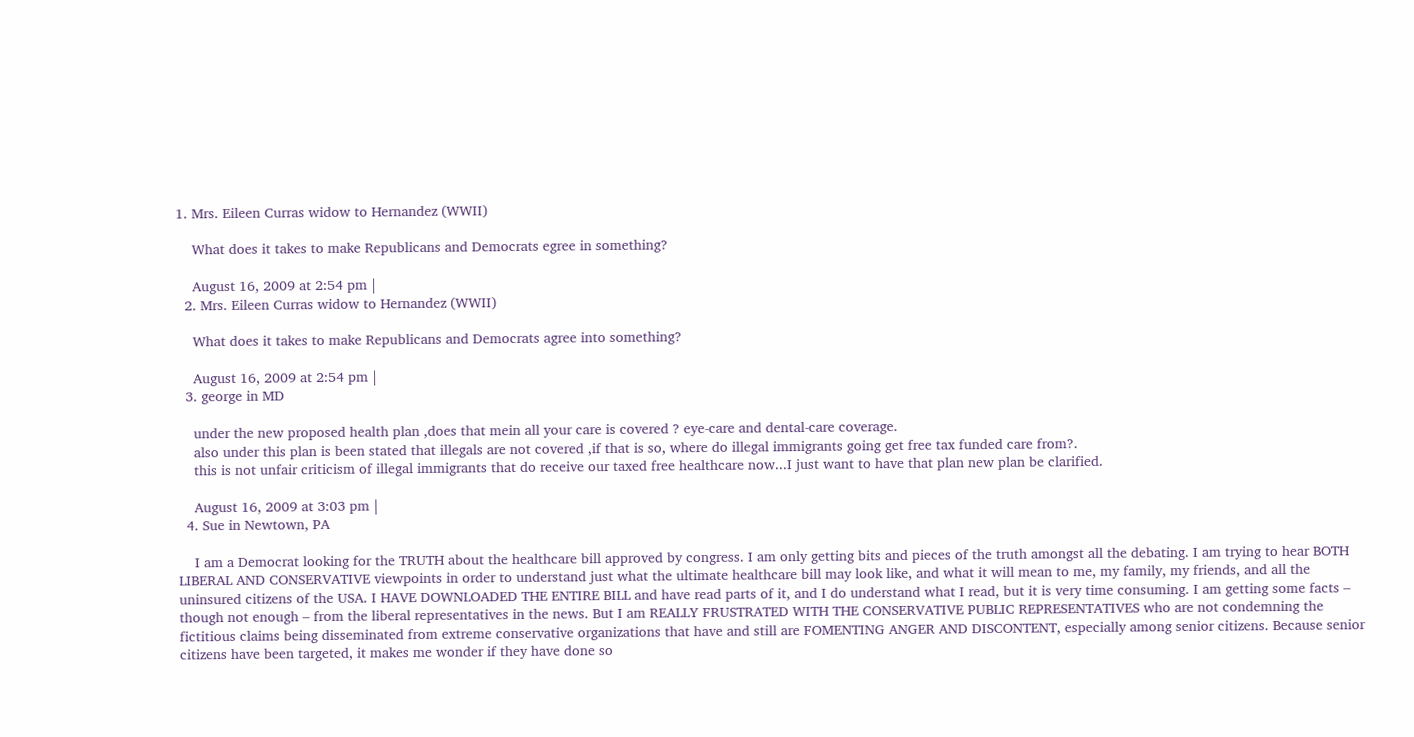1. Mrs. Eileen Curras widow to Hernandez (WWII)

    What does it takes to make Republicans and Democrats egree in something?

    August 16, 2009 at 2:54 pm |
  2. Mrs. Eileen Curras widow to Hernandez (WWII)

    What does it takes to make Republicans and Democrats agree into something?

    August 16, 2009 at 2:54 pm |
  3. george in MD

    under the new proposed health plan ,does that mein all your care is covered ? eye-care and dental-care coverage.
    also under this plan is been stated that illegals are not covered ,if that is so, where do illegal immigrants going get free tax funded care from?.
    this is not unfair criticism of illegal immigrants that do receive our taxed free healthcare now...I just want to have that plan new plan be clarified.

    August 16, 2009 at 3:03 pm |
  4. Sue in Newtown, PA

    I am a Democrat looking for the TRUTH about the healthcare bill approved by congress. I am only getting bits and pieces of the truth amongst all the debating. I am trying to hear BOTH LIBERAL AND CONSERVATIVE viewpoints in order to understand just what the ultimate healthcare bill may look like, and what it will mean to me, my family, my friends, and all the uninsured citizens of the USA. I HAVE DOWNLOADED THE ENTIRE BILL and have read parts of it, and I do understand what I read, but it is very time consuming. I am getting some facts – though not enough – from the liberal representatives in the news. But I am REALLY FRUSTRATED WITH THE CONSERVATIVE PUBLIC REPRESENTATIVES who are not condemning the fictitious claims being disseminated from extreme conservative organizations that have and still are FOMENTING ANGER AND DISCONTENT, especially among senior citizens. Because senior citizens have been targeted, it makes me wonder if they have done so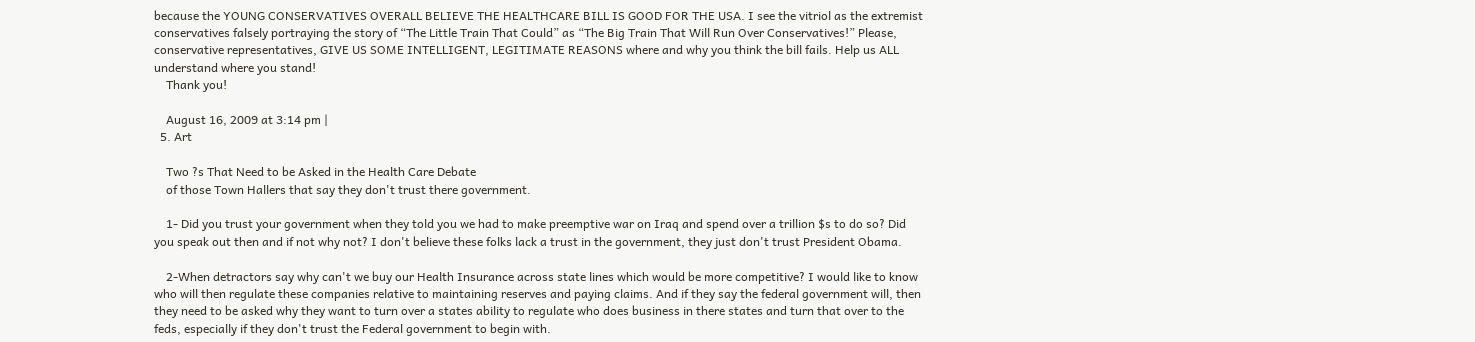because the YOUNG CONSERVATIVES OVERALL BELIEVE THE HEALTHCARE BILL IS GOOD FOR THE USA. I see the vitriol as the extremist conservatives falsely portraying the story of “The Little Train That Could” as “The Big Train That Will Run Over Conservatives!” Please, conservative representatives, GIVE US SOME INTELLIGENT, LEGITIMATE REASONS where and why you think the bill fails. Help us ALL understand where you stand!
    Thank you!

    August 16, 2009 at 3:14 pm |
  5. Art

    Two ?s That Need to be Asked in the Health Care Debate
    of those Town Hallers that say they don't trust there government.

    1- Did you trust your government when they told you we had to make preemptive war on Iraq and spend over a trillion $s to do so? Did you speak out then and if not why not? I don't believe these folks lack a trust in the government, they just don't trust President Obama.

    2-When detractors say why can't we buy our Health Insurance across state lines which would be more competitive? I would like to know who will then regulate these companies relative to maintaining reserves and paying claims. And if they say the federal government will, then they need to be asked why they want to turn over a states ability to regulate who does business in there states and turn that over to the feds, especially if they don't trust the Federal government to begin with.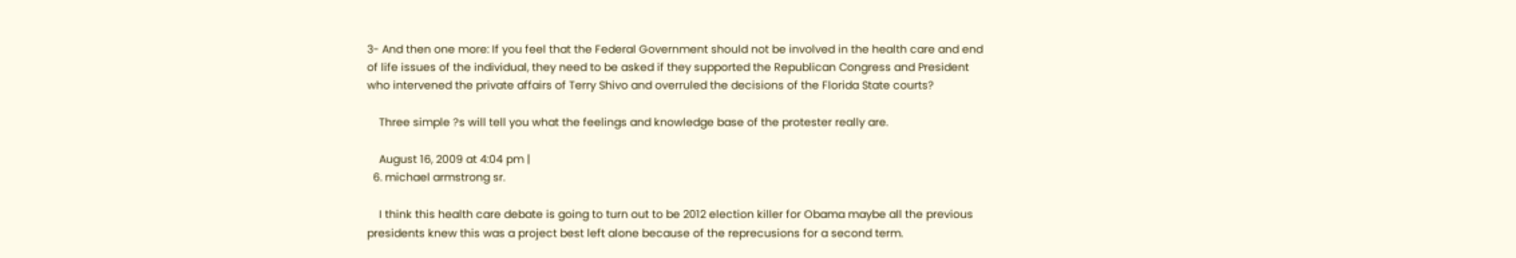3- And then one more: If you feel that the Federal Government should not be involved in the health care and end of life issues of the individual, they need to be asked if they supported the Republican Congress and President who intervened the private affairs of Terry Shivo and overruled the decisions of the Florida State courts?

    Three simple ?s will tell you what the feelings and knowledge base of the protester really are.

    August 16, 2009 at 4:04 pm |
  6. michael armstrong sr.

    I think this health care debate is going to turn out to be 2012 election killer for Obama maybe all the previous presidents knew this was a project best left alone because of the reprecusions for a second term.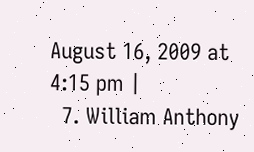August 16, 2009 at 4:15 pm |
  7. William Anthony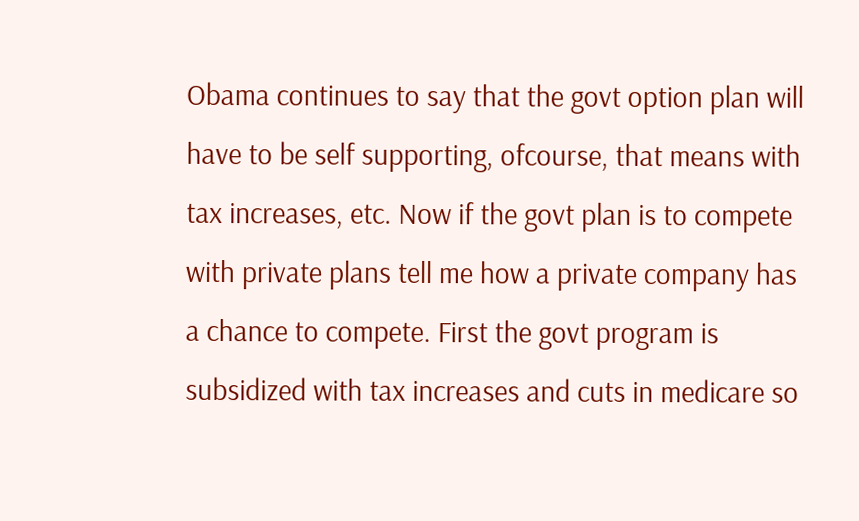Obama continues to say that the govt option plan will have to be self supporting, ofcourse, that means with tax increases, etc. Now if the govt plan is to compete with private plans tell me how a private company has a chance to compete. First the govt program is subsidized with tax increases and cuts in medicare so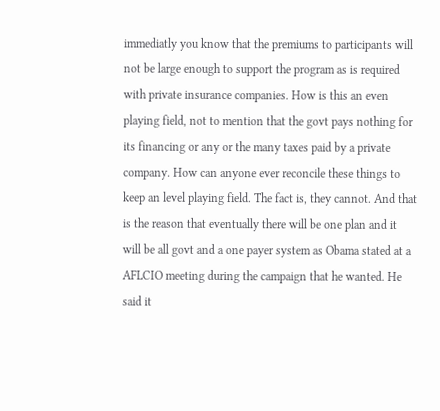immediatly you know that the premiums to participants will not be large enough to support the program as is required with private insurance companies. How is this an even playing field, not to mention that the govt pays nothing for its financing or any or the many taxes paid by a private company. How can anyone ever reconcile these things to keep an level playing field. The fact is, they cannot. And that is the reason that eventually there will be one plan and it will be all govt and a one payer system as Obama stated at a AFLCIO meeting during the campaign that he wanted. He said it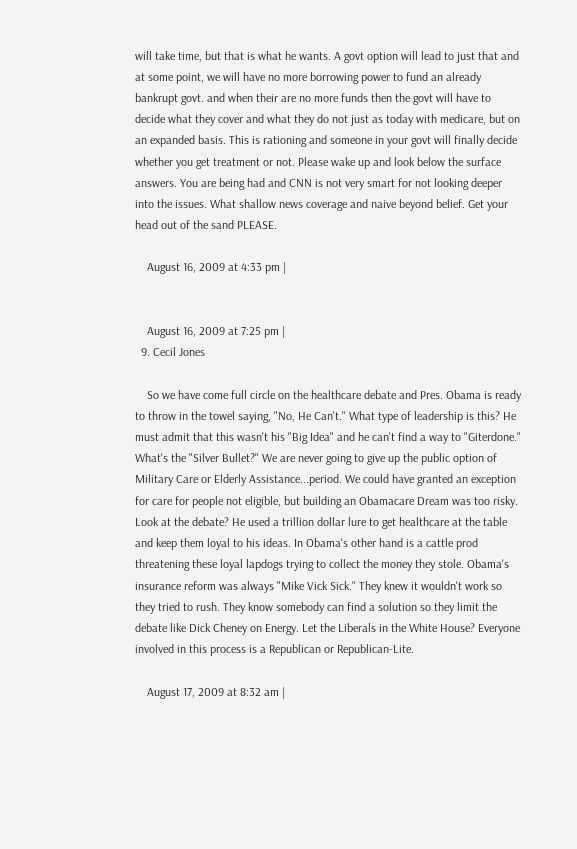will take time, but that is what he wants. A govt option will lead to just that and at some point, we will have no more borrowing power to fund an already bankrupt govt. and when their are no more funds then the govt will have to decide what they cover and what they do not just as today with medicare, but on an expanded basis. This is rationing and someone in your govt will finally decide whether you get treatment or not. Please wake up and look below the surface answers. You are being had and CNN is not very smart for not looking deeper into the issues. What shallow news coverage and naive beyond belief. Get your head out of the sand PLEASE.

    August 16, 2009 at 4:33 pm |


    August 16, 2009 at 7:25 pm |
  9. Cecil Jones

    So we have come full circle on the healthcare debate and Pres. Obama is ready to throw in the towel saying, "No, He Can't." What type of leadership is this? He must admit that this wasn't his "Big Idea" and he can't find a way to "Giterdone." What's the "Silver Bullet?" We are never going to give up the public option of Military Care or Elderly Assistance...period. We could have granted an exception for care for people not eligible, but building an Obamacare Dream was too risky. Look at the debate? He used a trillion dollar lure to get healthcare at the table and keep them loyal to his ideas. In Obama's other hand is a cattle prod threatening these loyal lapdogs trying to collect the money they stole. Obama's insurance reform was always "Mike Vick Sick." They knew it wouldn't work so they tried to rush. They know somebody can find a solution so they limit the debate like Dick Cheney on Energy. Let the Liberals in the White House? Everyone involved in this process is a Republican or Republican-Lite.

    August 17, 2009 at 8:32 am |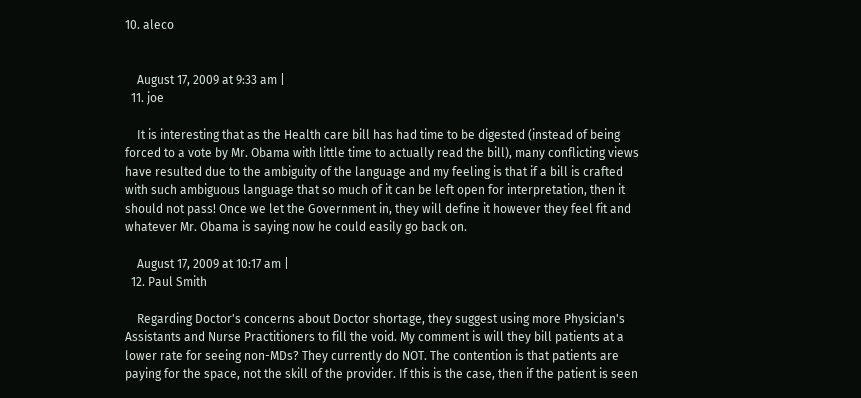10. aleco


    August 17, 2009 at 9:33 am |
  11. joe

    It is interesting that as the Health care bill has had time to be digested (instead of being forced to a vote by Mr. Obama with little time to actually read the bill), many conflicting views have resulted due to the ambiguity of the language and my feeling is that if a bill is crafted with such ambiguous language that so much of it can be left open for interpretation, then it should not pass! Once we let the Government in, they will define it however they feel fit and whatever Mr. Obama is saying now he could easily go back on.

    August 17, 2009 at 10:17 am |
  12. Paul Smith

    Regarding Doctor's concerns about Doctor shortage, they suggest using more Physician's Assistants and Nurse Practitioners to fill the void. My comment is will they bill patients at a lower rate for seeing non-MDs? They currently do NOT. The contention is that patients are paying for the space, not the skill of the provider. If this is the case, then if the patient is seen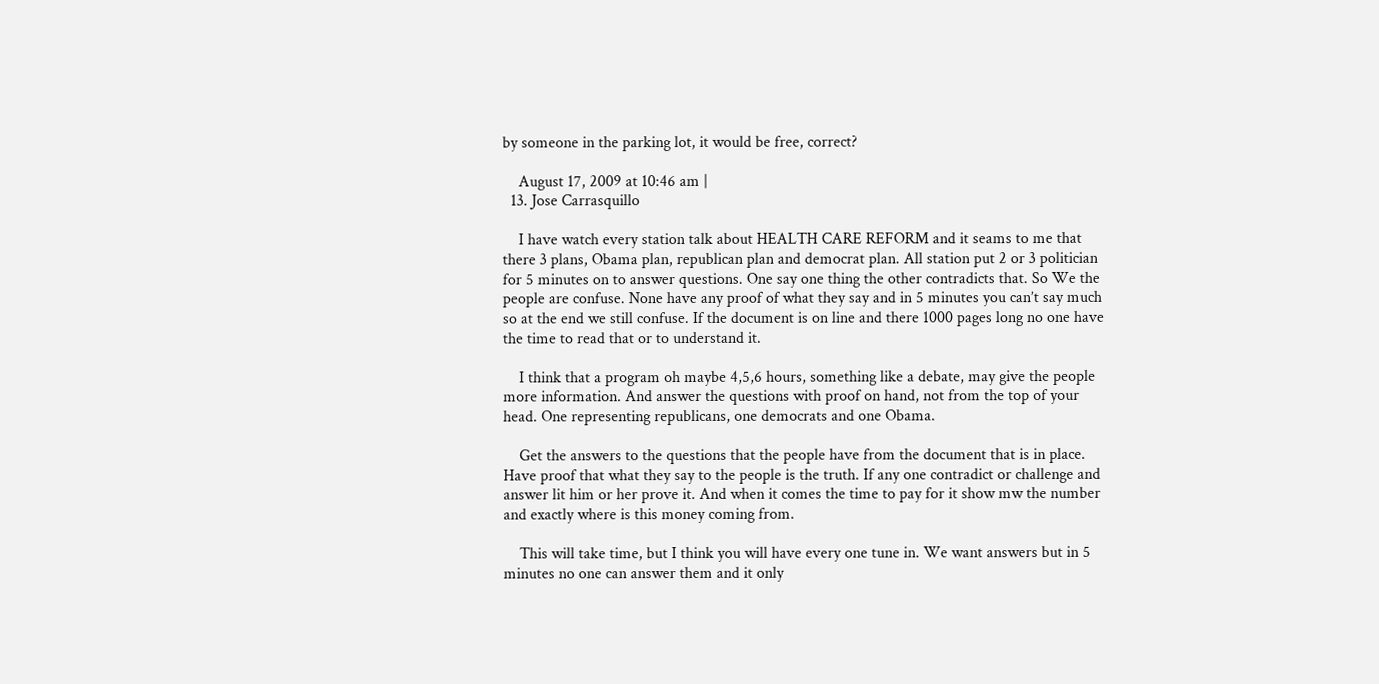by someone in the parking lot, it would be free, correct?

    August 17, 2009 at 10:46 am |
  13. Jose Carrasquillo

    I have watch every station talk about HEALTH CARE REFORM and it seams to me that there 3 plans, Obama plan, republican plan and democrat plan. All station put 2 or 3 politician for 5 minutes on to answer questions. One say one thing the other contradicts that. So We the people are confuse. None have any proof of what they say and in 5 minutes you can’t say much so at the end we still confuse. If the document is on line and there 1000 pages long no one have the time to read that or to understand it.

    I think that a program oh maybe 4,5,6 hours, something like a debate, may give the people more information. And answer the questions with proof on hand, not from the top of your head. One representing republicans, one democrats and one Obama.

    Get the answers to the questions that the people have from the document that is in place. Have proof that what they say to the people is the truth. If any one contradict or challenge and answer lit him or her prove it. And when it comes the time to pay for it show mw the number and exactly where is this money coming from.

    This will take time, but I think you will have every one tune in. We want answers but in 5 minutes no one can answer them and it only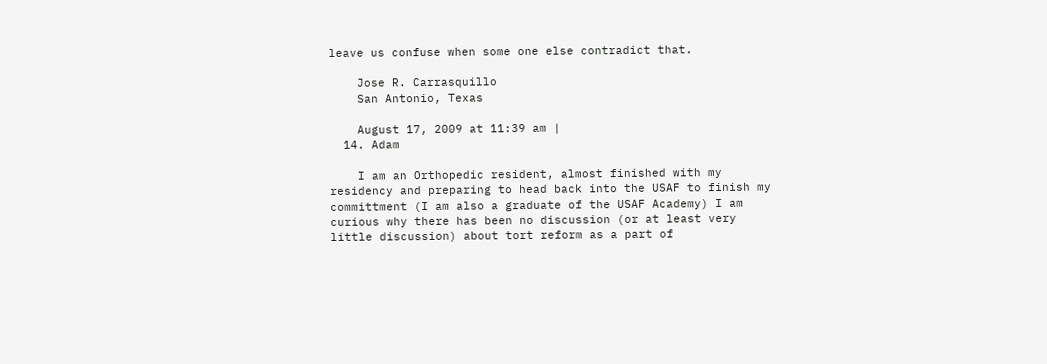leave us confuse when some one else contradict that.

    Jose R. Carrasquillo
    San Antonio, Texas

    August 17, 2009 at 11:39 am |
  14. Adam

    I am an Orthopedic resident, almost finished with my residency and preparing to head back into the USAF to finish my committment (I am also a graduate of the USAF Academy) I am curious why there has been no discussion (or at least very little discussion) about tort reform as a part of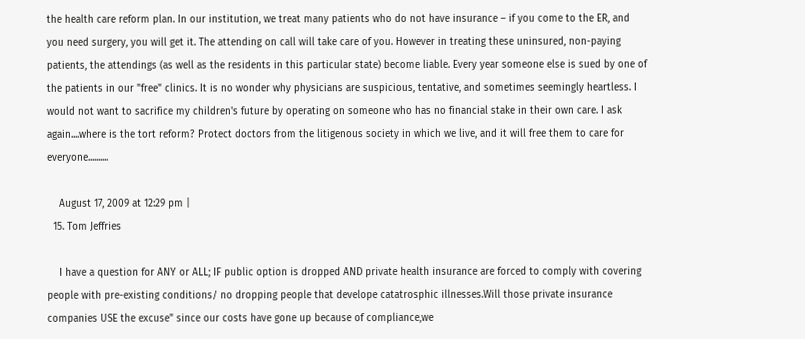the health care reform plan. In our institution, we treat many patients who do not have insurance – if you come to the ER, and you need surgery, you will get it. The attending on call will take care of you. However in treating these uninsured, non-paying patients, the attendings (as well as the residents in this particular state) become liable. Every year someone else is sued by one of the patients in our "free" clinics. It is no wonder why physicians are suspicious, tentative, and sometimes seemingly heartless. I would not want to sacrifice my children's future by operating on someone who has no financial stake in their own care. I ask again....where is the tort reform? Protect doctors from the litigenous society in which we live, and it will free them to care for everyone..........

    August 17, 2009 at 12:29 pm |
  15. Tom Jeffries

    I have a question for ANY or ALL; IF public option is dropped AND private health insurance are forced to comply with covering people with pre-existing conditions/ no dropping people that develope catatrosphic illnesses.Will those private insurance companies USE the excuse" since our costs have gone up because of compliance,we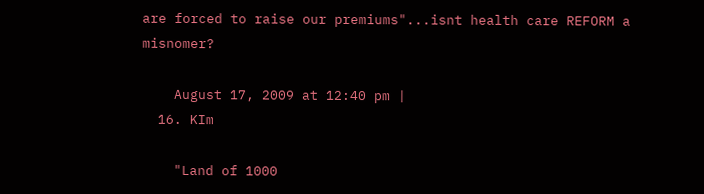are forced to raise our premiums"...isnt health care REFORM a misnomer?

    August 17, 2009 at 12:40 pm |
  16. KIm

    "Land of 1000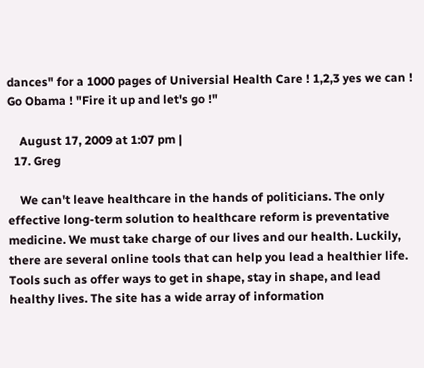dances" for a 1000 pages of Universial Health Care ! 1,2,3 yes we can ! Go Obama ! "Fire it up and let's go !"

    August 17, 2009 at 1:07 pm |
  17. Greg

    We can't leave healthcare in the hands of politicians. The only effective long-term solution to healthcare reform is preventative medicine. We must take charge of our lives and our health. Luckily, there are several online tools that can help you lead a healthier life. Tools such as offer ways to get in shape, stay in shape, and lead healthy lives. The site has a wide array of information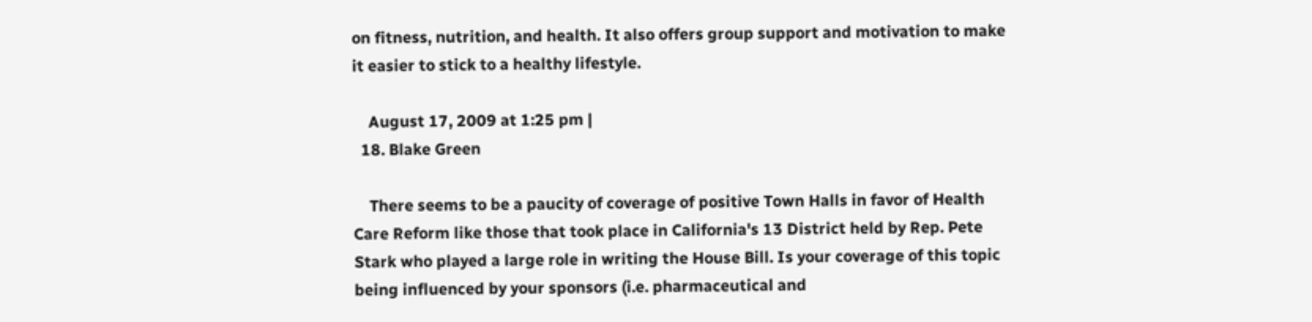on fitness, nutrition, and health. It also offers group support and motivation to make it easier to stick to a healthy lifestyle.

    August 17, 2009 at 1:25 pm |
  18. Blake Green

    There seems to be a paucity of coverage of positive Town Halls in favor of Health Care Reform like those that took place in California's 13 District held by Rep. Pete Stark who played a large role in writing the House Bill. Is your coverage of this topic being influenced by your sponsors (i.e. pharmaceutical and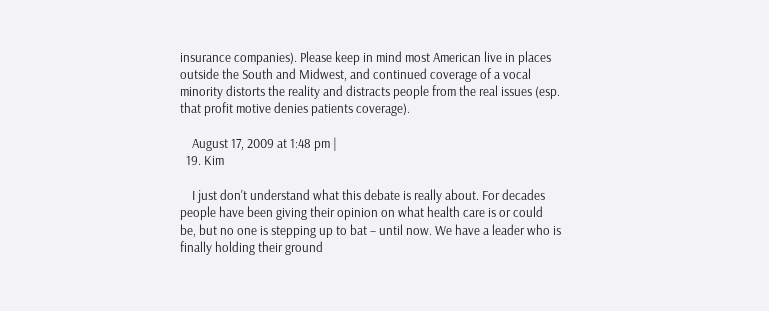insurance companies). Please keep in mind most American live in places outside the South and Midwest, and continued coverage of a vocal minority distorts the reality and distracts people from the real issues (esp. that profit motive denies patients coverage).

    August 17, 2009 at 1:48 pm |
  19. Kim

    I just don't understand what this debate is really about. For decades people have been giving their opinion on what health care is or could be, but no one is stepping up to bat – until now. We have a leader who is finally holding their ground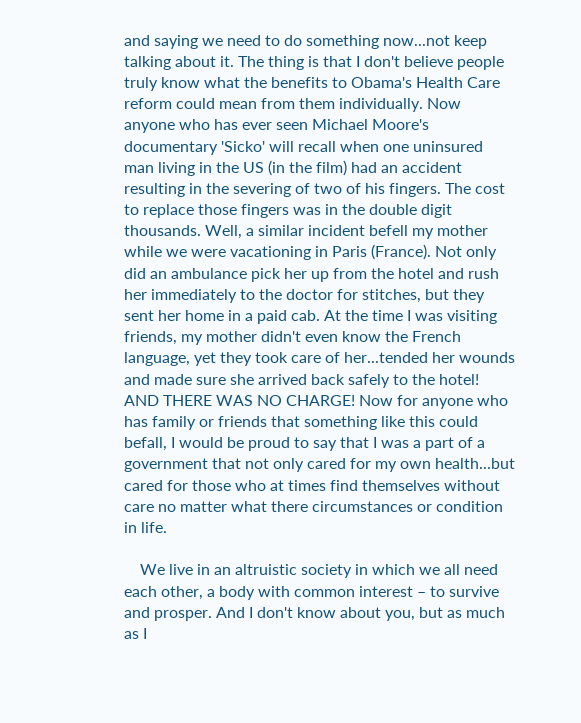and saying we need to do something now...not keep talking about it. The thing is that I don't believe people truly know what the benefits to Obama's Health Care reform could mean from them individually. Now anyone who has ever seen Michael Moore's documentary 'Sicko' will recall when one uninsured man living in the US (in the film) had an accident resulting in the severing of two of his fingers. The cost to replace those fingers was in the double digit thousands. Well, a similar incident befell my mother while we were vacationing in Paris (France). Not only did an ambulance pick her up from the hotel and rush her immediately to the doctor for stitches, but they sent her home in a paid cab. At the time I was visiting friends, my mother didn't even know the French language, yet they took care of her...tended her wounds and made sure she arrived back safely to the hotel! AND THERE WAS NO CHARGE! Now for anyone who has family or friends that something like this could befall, I would be proud to say that I was a part of a government that not only cared for my own health...but cared for those who at times find themselves without care no matter what there circumstances or condition in life.

    We live in an altruistic society in which we all need each other, a body with common interest – to survive and prosper. And I don't know about you, but as much as I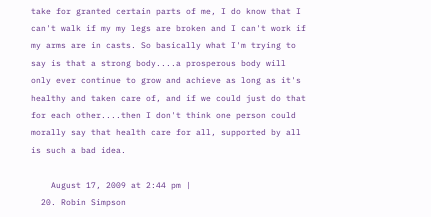take for granted certain parts of me, I do know that I can't walk if my my legs are broken and I can't work if my arms are in casts. So basically what I'm trying to say is that a strong body....a prosperous body will only ever continue to grow and achieve as long as it's healthy and taken care of, and if we could just do that for each other....then I don't think one person could morally say that health care for all, supported by all is such a bad idea.

    August 17, 2009 at 2:44 pm |
  20. Robin Simpson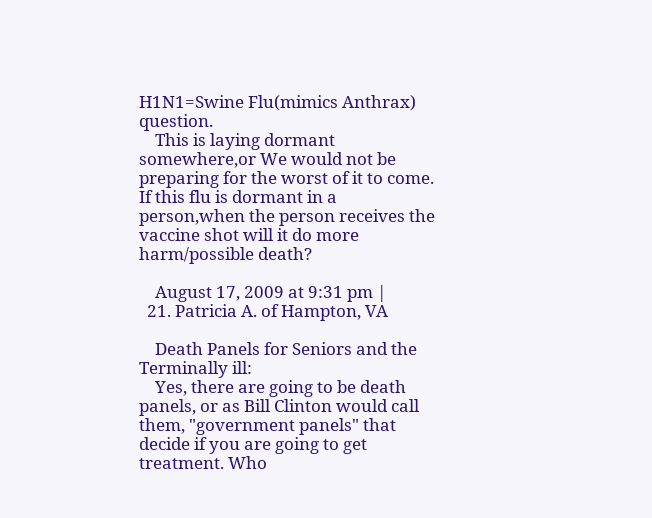H1N1=Swine Flu(mimics Anthrax) question.
    This is laying dormant somewhere,or We would not be preparing for the worst of it to come. If this flu is dormant in a person,when the person receives the vaccine shot will it do more harm/possible death?

    August 17, 2009 at 9:31 pm |
  21. Patricia A. of Hampton, VA

    Death Panels for Seniors and the Terminally ill:
    Yes, there are going to be death panels, or as Bill Clinton would call them, "government panels" that decide if you are going to get treatment. Who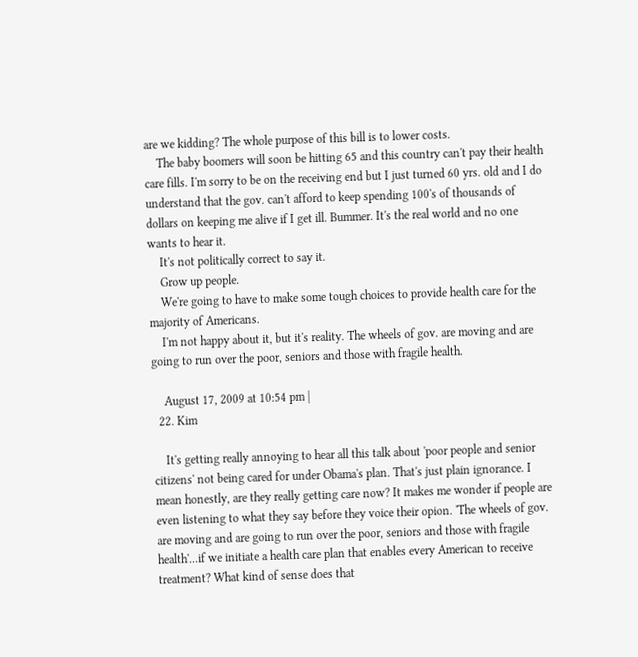are we kidding? The whole purpose of this bill is to lower costs.
    The baby boomers will soon be hitting 65 and this country can't pay their health care fills. I'm sorry to be on the receiving end but I just turned 60 yrs. old and I do understand that the gov. can't afford to keep spending 100's of thousands of dollars on keeping me alive if I get ill. Bummer. It's the real world and no one wants to hear it.
    It's not politically correct to say it.
    Grow up people.
    We're going to have to make some tough choices to provide health care for the majority of Americans.
    I'm not happy about it, but it's reality. The wheels of gov. are moving and are going to run over the poor, seniors and those with fragile health.

    August 17, 2009 at 10:54 pm |
  22. Kim

    It's getting really annoying to hear all this talk about 'poor people and senior citizens' not being cared for under Obama's plan. That's just plain ignorance. I mean honestly, are they really getting care now? It makes me wonder if people are even listening to what they say before they voice their opion. 'The wheels of gov. are moving and are going to run over the poor, seniors and those with fragile health'...if we initiate a health care plan that enables every American to receive treatment? What kind of sense does that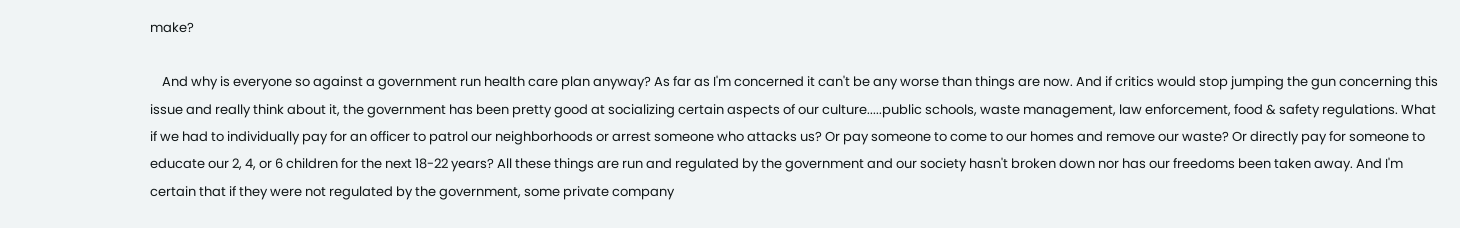make?

    And why is everyone so against a government run health care plan anyway? As far as I'm concerned it can't be any worse than things are now. And if critics would stop jumping the gun concerning this issue and really think about it, the government has been pretty good at socializing certain aspects of our culture.....public schools, waste management, law enforcement, food & safety regulations. What if we had to individually pay for an officer to patrol our neighborhoods or arrest someone who attacks us? Or pay someone to come to our homes and remove our waste? Or directly pay for someone to educate our 2, 4, or 6 children for the next 18-22 years? All these things are run and regulated by the government and our society hasn't broken down nor has our freedoms been taken away. And I'm certain that if they were not regulated by the government, some private company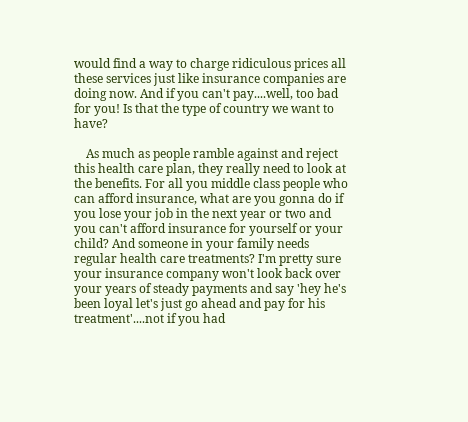would find a way to charge ridiculous prices all these services just like insurance companies are doing now. And if you can't pay....well, too bad for you! Is that the type of country we want to have?

    As much as people ramble against and reject this health care plan, they really need to look at the benefits. For all you middle class people who can afford insurance, what are you gonna do if you lose your job in the next year or two and you can't afford insurance for yourself or your child? And someone in your family needs regular health care treatments? I'm pretty sure your insurance company won't look back over your years of steady payments and say 'hey he's been loyal let's just go ahead and pay for his treatment'....not if you had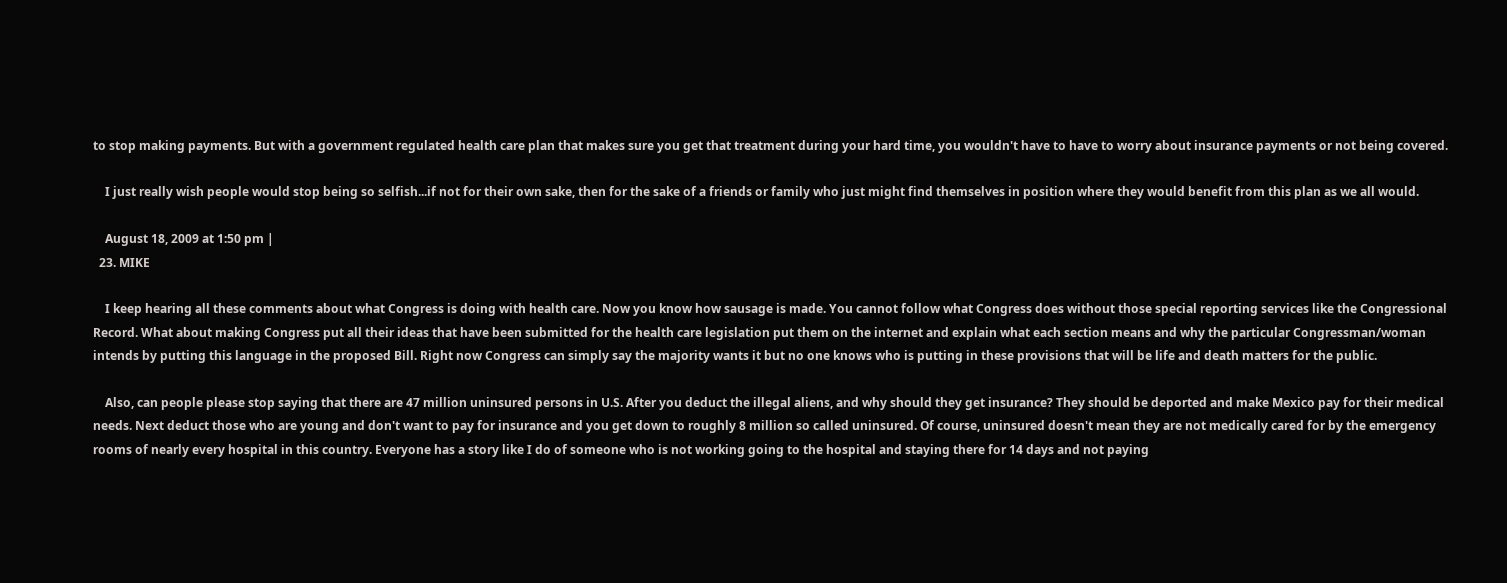to stop making payments. But with a government regulated health care plan that makes sure you get that treatment during your hard time, you wouldn't have to have to worry about insurance payments or not being covered.

    I just really wish people would stop being so selfish...if not for their own sake, then for the sake of a friends or family who just might find themselves in position where they would benefit from this plan as we all would.

    August 18, 2009 at 1:50 pm |
  23. MIKE

    I keep hearing all these comments about what Congress is doing with health care. Now you know how sausage is made. You cannot follow what Congress does without those special reporting services like the Congressional Record. What about making Congress put all their ideas that have been submitted for the health care legislation put them on the internet and explain what each section means and why the particular Congressman/woman intends by putting this language in the proposed Bill. Right now Congress can simply say the majority wants it but no one knows who is putting in these provisions that will be life and death matters for the public.

    Also, can people please stop saying that there are 47 million uninsured persons in U.S. After you deduct the illegal aliens, and why should they get insurance? They should be deported and make Mexico pay for their medical needs. Next deduct those who are young and don't want to pay for insurance and you get down to roughly 8 million so called uninsured. Of course, uninsured doesn't mean they are not medically cared for by the emergency rooms of nearly every hospital in this country. Everyone has a story like I do of someone who is not working going to the hospital and staying there for 14 days and not paying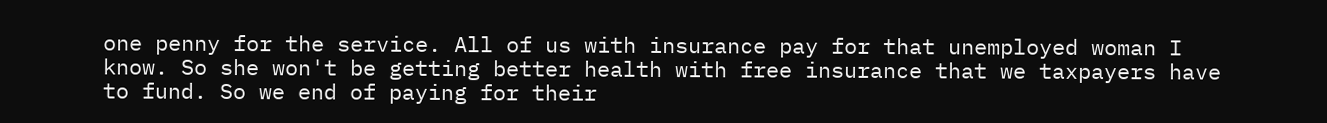one penny for the service. All of us with insurance pay for that unemployed woman I know. So she won't be getting better health with free insurance that we taxpayers have to fund. So we end of paying for their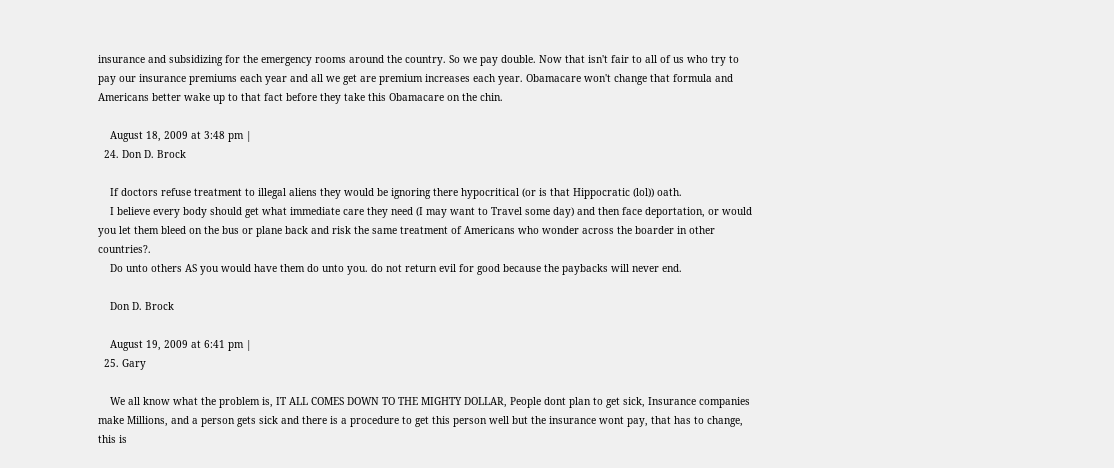insurance and subsidizing for the emergency rooms around the country. So we pay double. Now that isn't fair to all of us who try to pay our insurance premiums each year and all we get are premium increases each year. Obamacare won't change that formula and Americans better wake up to that fact before they take this Obamacare on the chin.

    August 18, 2009 at 3:48 pm |
  24. Don D. Brock

    If doctors refuse treatment to illegal aliens they would be ignoring there hypocritical (or is that Hippocratic (lol)) oath.
    I believe every body should get what immediate care they need (I may want to Travel some day) and then face deportation, or would you let them bleed on the bus or plane back and risk the same treatment of Americans who wonder across the boarder in other countries?.
    Do unto others AS you would have them do unto you. do not return evil for good because the paybacks will never end.

    Don D. Brock

    August 19, 2009 at 6:41 pm |
  25. Gary

    We all know what the problem is, IT ALL COMES DOWN TO THE MIGHTY DOLLAR, People dont plan to get sick, Insurance companies make Millions, and a person gets sick and there is a procedure to get this person well but the insurance wont pay, that has to change, this is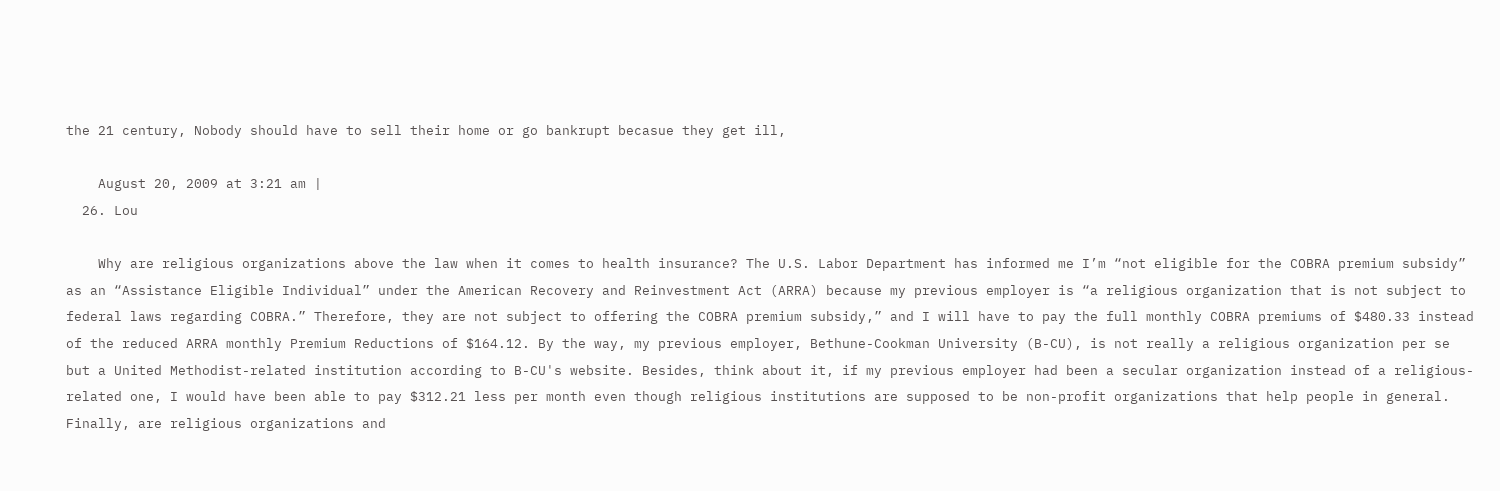the 21 century, Nobody should have to sell their home or go bankrupt becasue they get ill,

    August 20, 2009 at 3:21 am |
  26. Lou

    Why are religious organizations above the law when it comes to health insurance? The U.S. Labor Department has informed me I’m “not eligible for the COBRA premium subsidy” as an “Assistance Eligible Individual” under the American Recovery and Reinvestment Act (ARRA) because my previous employer is “a religious organization that is not subject to federal laws regarding COBRA.” Therefore, they are not subject to offering the COBRA premium subsidy,” and I will have to pay the full monthly COBRA premiums of $480.33 instead of the reduced ARRA monthly Premium Reductions of $164.12. By the way, my previous employer, Bethune-Cookman University (B-CU), is not really a religious organization per se but a United Methodist-related institution according to B-CU's website. Besides, think about it, if my previous employer had been a secular organization instead of a religious-related one, I would have been able to pay $312.21 less per month even though religious institutions are supposed to be non-profit organizations that help people in general. Finally, are religious organizations and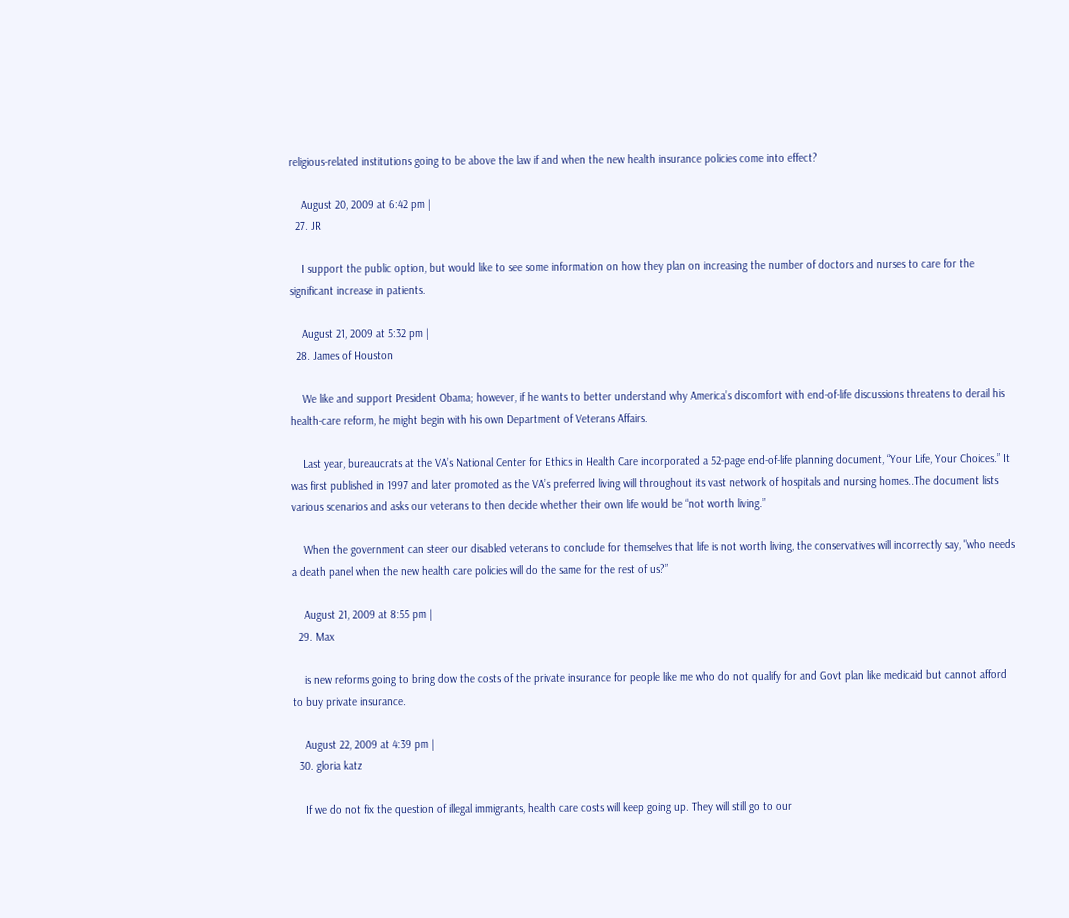religious-related institutions going to be above the law if and when the new health insurance policies come into effect?

    August 20, 2009 at 6:42 pm |
  27. JR

    I support the public option, but would like to see some information on how they plan on increasing the number of doctors and nurses to care for the significant increase in patients.

    August 21, 2009 at 5:32 pm |
  28. James of Houston

    We like and support President Obama; however, if he wants to better understand why America’s discomfort with end-of-life discussions threatens to derail his health-care reform, he might begin with his own Department of Veterans Affairs.

    Last year, bureaucrats at the VA’s National Center for Ethics in Health Care incorporated a 52-page end-of-life planning document, “Your Life, Your Choices.” It was first published in 1997 and later promoted as the VA’s preferred living will throughout its vast network of hospitals and nursing homes..The document lists various scenarios and asks our veterans to then decide whether their own life would be “not worth living.”

    When the government can steer our disabled veterans to conclude for themselves that life is not worth living, the conservatives will incorrectly say, "who needs a death panel when the new health care policies will do the same for the rest of us?”

    August 21, 2009 at 8:55 pm |
  29. Max

    is new reforms going to bring dow the costs of the private insurance for people like me who do not qualify for and Govt plan like medicaid but cannot afford to buy private insurance.

    August 22, 2009 at 4:39 pm |
  30. gloria katz

    If we do not fix the question of illegal immigrants, health care costs will keep going up. They will still go to our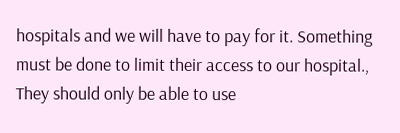hospitals and we will have to pay for it. Something must be done to limit their access to our hospital., They should only be able to use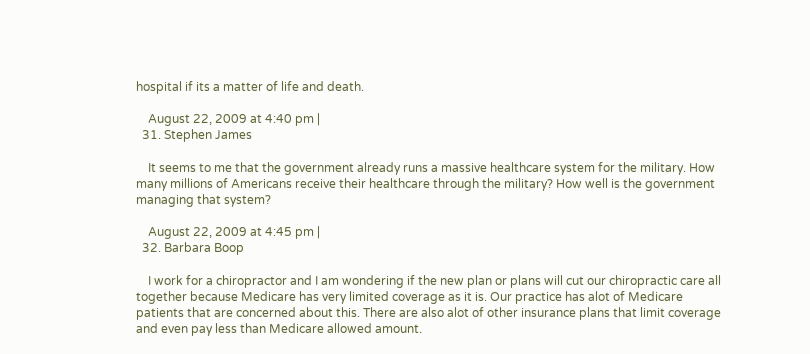hospital if its a matter of life and death.

    August 22, 2009 at 4:40 pm |
  31. Stephen James

    It seems to me that the government already runs a massive healthcare system for the military. How many millions of Americans receive their healthcare through the military? How well is the government managing that system?

    August 22, 2009 at 4:45 pm |
  32. Barbara Boop

    I work for a chiropractor and I am wondering if the new plan or plans will cut our chiropractic care all together because Medicare has very limited coverage as it is. Our practice has alot of Medicare patients that are concerned about this. There are also alot of other insurance plans that limit coverage and even pay less than Medicare allowed amount.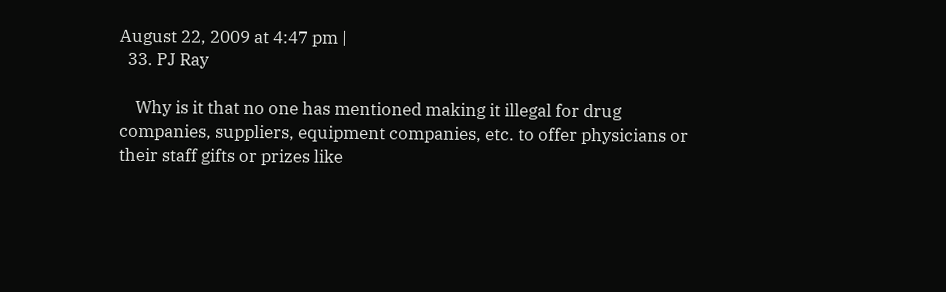August 22, 2009 at 4:47 pm |
  33. PJ Ray

    Why is it that no one has mentioned making it illegal for drug companies, suppliers, equipment companies, etc. to offer physicians or their staff gifts or prizes like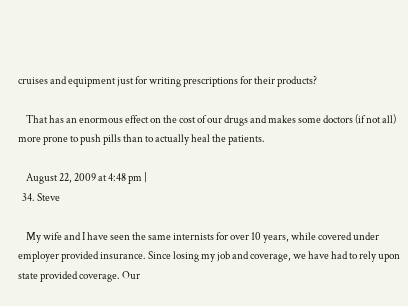cruises and equipment just for writing prescriptions for their products?

    That has an enormous effect on the cost of our drugs and makes some doctors (if not all) more prone to push pills than to actually heal the patients.

    August 22, 2009 at 4:48 pm |
  34. Steve

    My wife and I have seen the same internists for over 10 years, while covered under employer provided insurance. Since losing my job and coverage, we have had to rely upon state provided coverage. Our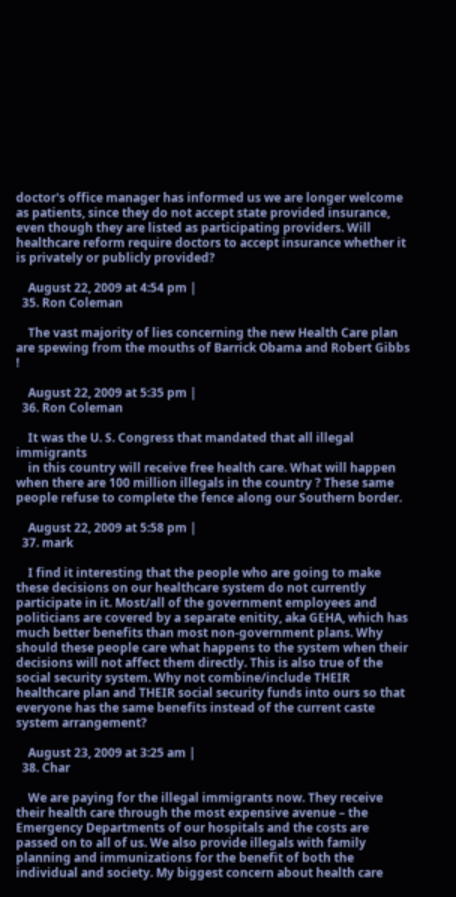doctor's office manager has informed us we are longer welcome as patients, since they do not accept state provided insurance, even though they are listed as participating providers. Will healthcare reform require doctors to accept insurance whether it is privately or publicly provided?

    August 22, 2009 at 4:54 pm |
  35. Ron Coleman

    The vast majority of lies concerning the new Health Care plan are spewing from the mouths of Barrick Obama and Robert Gibbs !

    August 22, 2009 at 5:35 pm |
  36. Ron Coleman

    It was the U. S. Congress that mandated that all illegal immigrants
    in this country will receive free health care. What will happen when there are 100 million illegals in the country ? These same people refuse to complete the fence along our Southern border.

    August 22, 2009 at 5:58 pm |
  37. mark

    I find it interesting that the people who are going to make these decisions on our healthcare system do not currently participate in it. Most/all of the government employees and politicians are covered by a separate enitity, aka GEHA, which has much better benefits than most non-government plans. Why should these people care what happens to the system when their decisions will not affect them directly. This is also true of the social security system. Why not combine/include THEIR healthcare plan and THEIR social security funds into ours so that everyone has the same benefits instead of the current caste system arrangement?

    August 23, 2009 at 3:25 am |
  38. Char

    We are paying for the illegal immigrants now. They receive their health care through the most expensive avenue – the Emergency Departments of our hospitals and the costs are passed on to all of us. We also provide illegals with family planning and immunizations for the benefit of both the individual and society. My biggest concern about health care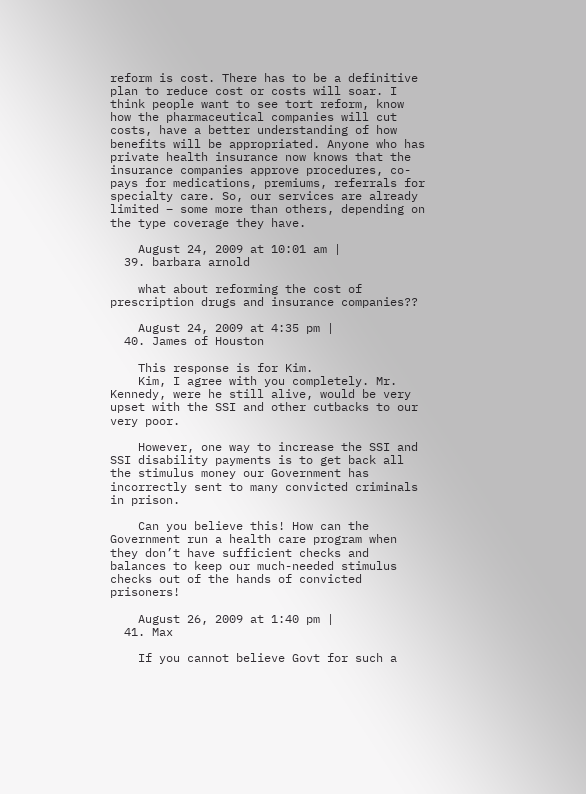reform is cost. There has to be a definitive plan to reduce cost or costs will soar. I think people want to see tort reform, know how the pharmaceutical companies will cut costs, have a better understanding of how benefits will be appropriated. Anyone who has private health insurance now knows that the insurance companies approve procedures, co-pays for medications, premiums, referrals for specialty care. So, our services are already limited – some more than others, depending on the type coverage they have.

    August 24, 2009 at 10:01 am |
  39. barbara arnold

    what about reforming the cost of prescription drugs and insurance companies??

    August 24, 2009 at 4:35 pm |
  40. James of Houston

    This response is for Kim.
    Kim, I agree with you completely. Mr. Kennedy, were he still alive, would be very upset with the SSI and other cutbacks to our very poor.

    However, one way to increase the SSI and SSI disability payments is to get back all the stimulus money our Government has incorrectly sent to many convicted criminals in prison.

    Can you believe this! How can the Government run a health care program when they don’t have sufficient checks and balances to keep our much-needed stimulus checks out of the hands of convicted prisoners!

    August 26, 2009 at 1:40 pm |
  41. Max

    If you cannot believe Govt for such a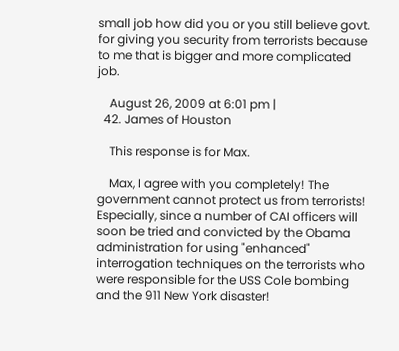small job how did you or you still believe govt. for giving you security from terrorists because to me that is bigger and more complicated job.

    August 26, 2009 at 6:01 pm |
  42. James of Houston

    This response is for Max.

    Max, I agree with you completely! The government cannot protect us from terrorists! Especially, since a number of CAI officers will soon be tried and convicted by the Obama administration for using "enhanced" interrogation techniques on the terrorists who were responsible for the USS Cole bombing and the 911 New York disaster!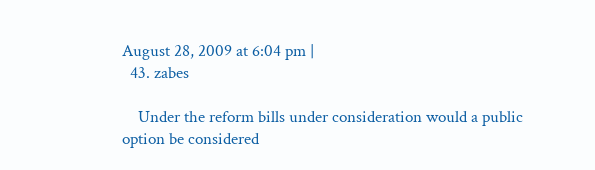August 28, 2009 at 6:04 pm |
  43. zabes

    Under the reform bills under consideration would a public option be considered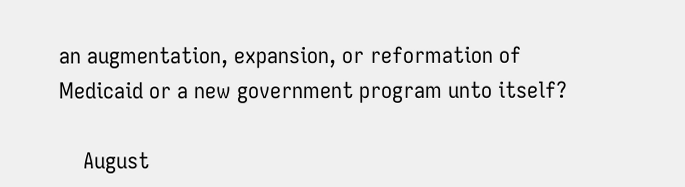an augmentation, expansion, or reformation of Medicaid or a new government program unto itself?

    August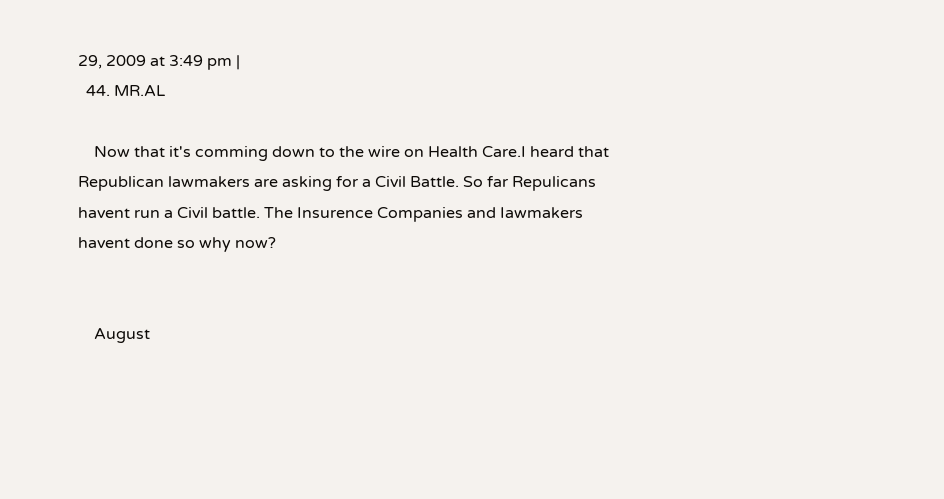29, 2009 at 3:49 pm |
  44. MR.AL

    Now that it's comming down to the wire on Health Care.I heard that Republican lawmakers are asking for a Civil Battle. So far Repulicans havent run a Civil battle. The Insurence Companies and Iawmakers havent done so why now?


    August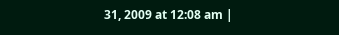31, 2009 at 12:08 am |